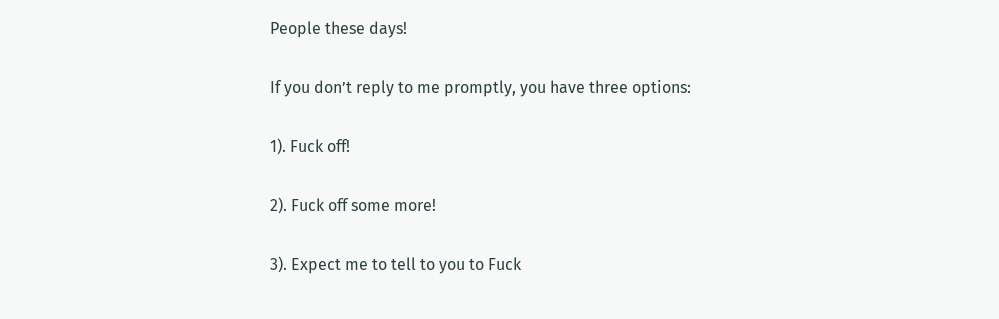People these days!

If you don’t reply to me promptly, you have three options:

1). Fuck off!

2). Fuck off some more!

3). Expect me to tell to you to Fuck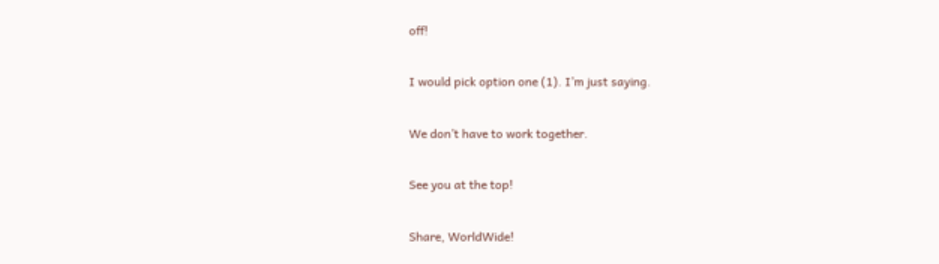off!

I would pick option one (1). I’m just saying.

We don’t have to work together.

See you at the top!

Share, WorldWide!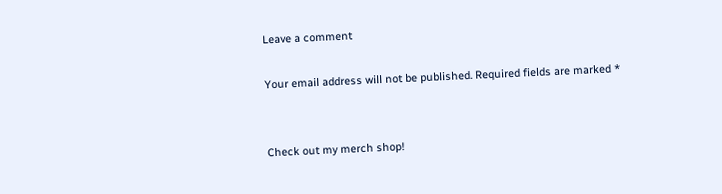Leave a comment

Your email address will not be published. Required fields are marked *


Check out my merch shop!